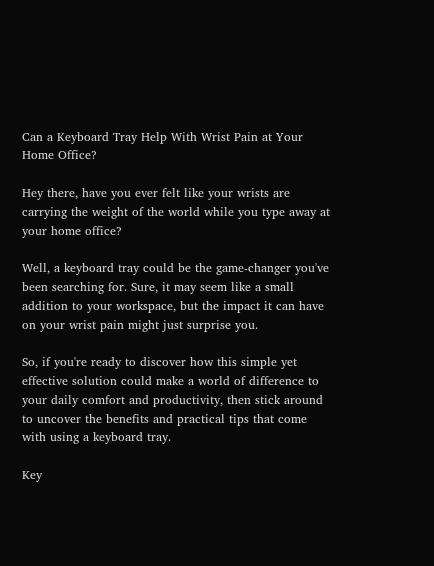Can a Keyboard Tray Help With Wrist Pain at Your Home Office?

Hey there, have you ever felt like your wrists are carrying the weight of the world while you type away at your home office?

Well, a keyboard tray could be the game-changer you've been searching for. Sure, it may seem like a small addition to your workspace, but the impact it can have on your wrist pain might just surprise you.

So, if you're ready to discover how this simple yet effective solution could make a world of difference to your daily comfort and productivity, then stick around to uncover the benefits and practical tips that come with using a keyboard tray.

Key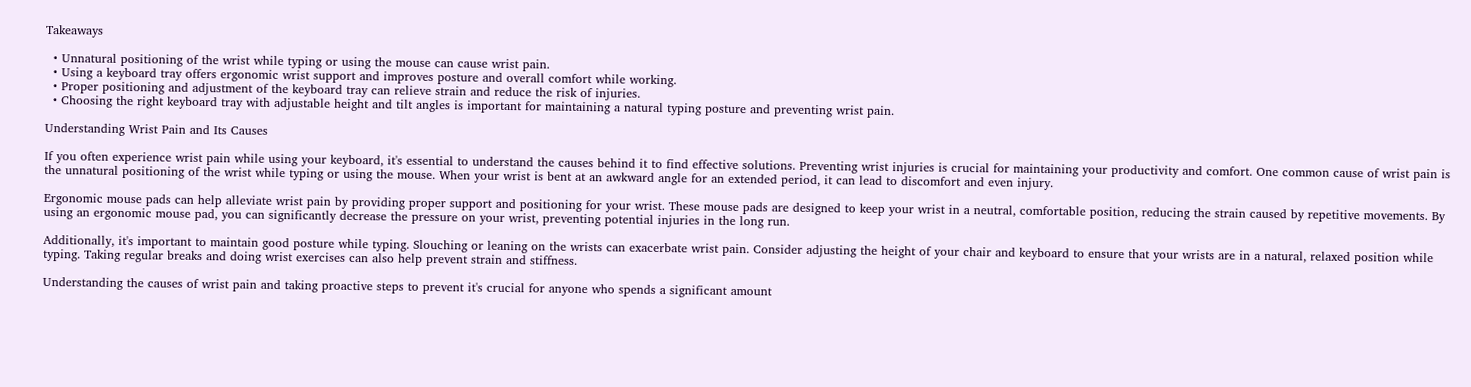Takeaways

  • Unnatural positioning of the wrist while typing or using the mouse can cause wrist pain.
  • Using a keyboard tray offers ergonomic wrist support and improves posture and overall comfort while working.
  • Proper positioning and adjustment of the keyboard tray can relieve strain and reduce the risk of injuries.
  • Choosing the right keyboard tray with adjustable height and tilt angles is important for maintaining a natural typing posture and preventing wrist pain.

Understanding Wrist Pain and Its Causes

If you often experience wrist pain while using your keyboard, it's essential to understand the causes behind it to find effective solutions. Preventing wrist injuries is crucial for maintaining your productivity and comfort. One common cause of wrist pain is the unnatural positioning of the wrist while typing or using the mouse. When your wrist is bent at an awkward angle for an extended period, it can lead to discomfort and even injury.

Ergonomic mouse pads can help alleviate wrist pain by providing proper support and positioning for your wrist. These mouse pads are designed to keep your wrist in a neutral, comfortable position, reducing the strain caused by repetitive movements. By using an ergonomic mouse pad, you can significantly decrease the pressure on your wrist, preventing potential injuries in the long run.

Additionally, it's important to maintain good posture while typing. Slouching or leaning on the wrists can exacerbate wrist pain. Consider adjusting the height of your chair and keyboard to ensure that your wrists are in a natural, relaxed position while typing. Taking regular breaks and doing wrist exercises can also help prevent strain and stiffness.

Understanding the causes of wrist pain and taking proactive steps to prevent it's crucial for anyone who spends a significant amount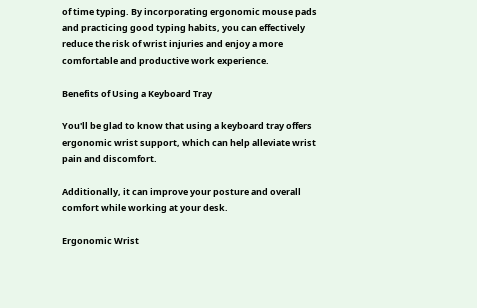of time typing. By incorporating ergonomic mouse pads and practicing good typing habits, you can effectively reduce the risk of wrist injuries and enjoy a more comfortable and productive work experience.

Benefits of Using a Keyboard Tray

You'll be glad to know that using a keyboard tray offers ergonomic wrist support, which can help alleviate wrist pain and discomfort.

Additionally, it can improve your posture and overall comfort while working at your desk.

Ergonomic Wrist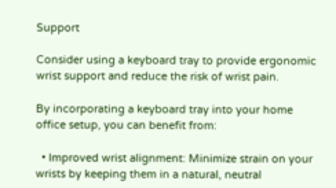Support

Consider using a keyboard tray to provide ergonomic wrist support and reduce the risk of wrist pain.

By incorporating a keyboard tray into your home office setup, you can benefit from:

  • Improved wrist alignment: Minimize strain on your wrists by keeping them in a natural, neutral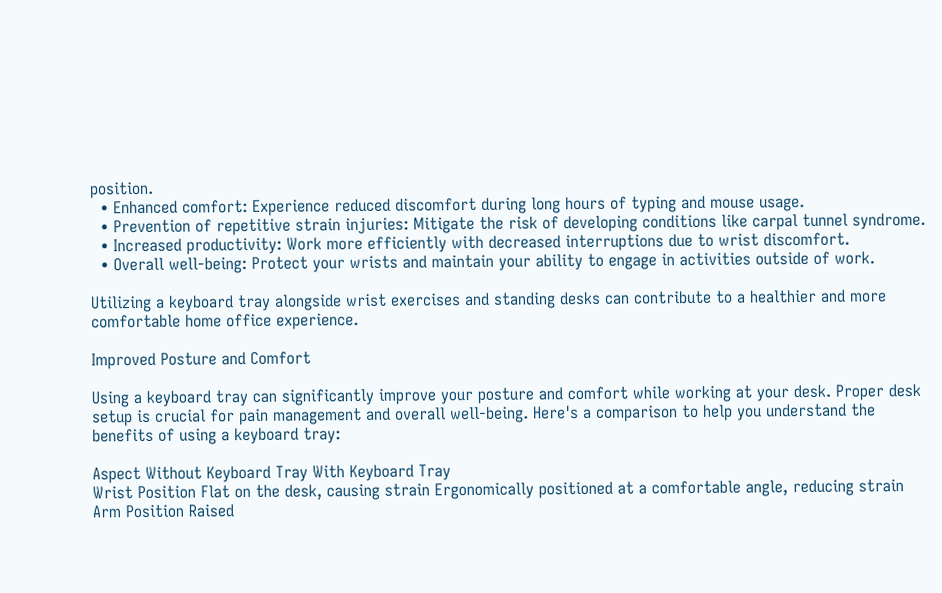position.
  • Enhanced comfort: Experience reduced discomfort during long hours of typing and mouse usage.
  • Prevention of repetitive strain injuries: Mitigate the risk of developing conditions like carpal tunnel syndrome.
  • Increased productivity: Work more efficiently with decreased interruptions due to wrist discomfort.
  • Overall well-being: Protect your wrists and maintain your ability to engage in activities outside of work.

Utilizing a keyboard tray alongside wrist exercises and standing desks can contribute to a healthier and more comfortable home office experience.

Improved Posture and Comfort

Using a keyboard tray can significantly improve your posture and comfort while working at your desk. Proper desk setup is crucial for pain management and overall well-being. Here's a comparison to help you understand the benefits of using a keyboard tray:

Aspect Without Keyboard Tray With Keyboard Tray
Wrist Position Flat on the desk, causing strain Ergonomically positioned at a comfortable angle, reducing strain
Arm Position Raised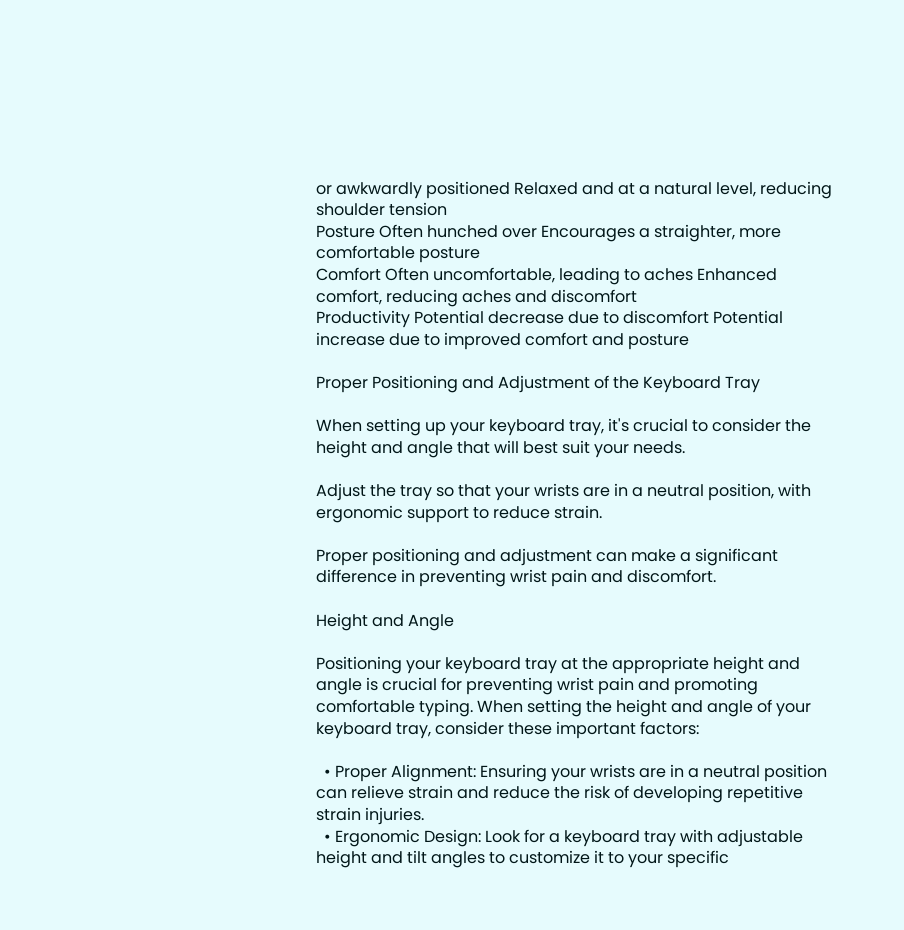or awkwardly positioned Relaxed and at a natural level, reducing shoulder tension
Posture Often hunched over Encourages a straighter, more comfortable posture
Comfort Often uncomfortable, leading to aches Enhanced comfort, reducing aches and discomfort
Productivity Potential decrease due to discomfort Potential increase due to improved comfort and posture

Proper Positioning and Adjustment of the Keyboard Tray

When setting up your keyboard tray, it's crucial to consider the height and angle that will best suit your needs.

Adjust the tray so that your wrists are in a neutral position, with ergonomic support to reduce strain.

Proper positioning and adjustment can make a significant difference in preventing wrist pain and discomfort.

Height and Angle

Positioning your keyboard tray at the appropriate height and angle is crucial for preventing wrist pain and promoting comfortable typing. When setting the height and angle of your keyboard tray, consider these important factors:

  • Proper Alignment: Ensuring your wrists are in a neutral position can relieve strain and reduce the risk of developing repetitive strain injuries.
  • Ergonomic Design: Look for a keyboard tray with adjustable height and tilt angles to customize it to your specific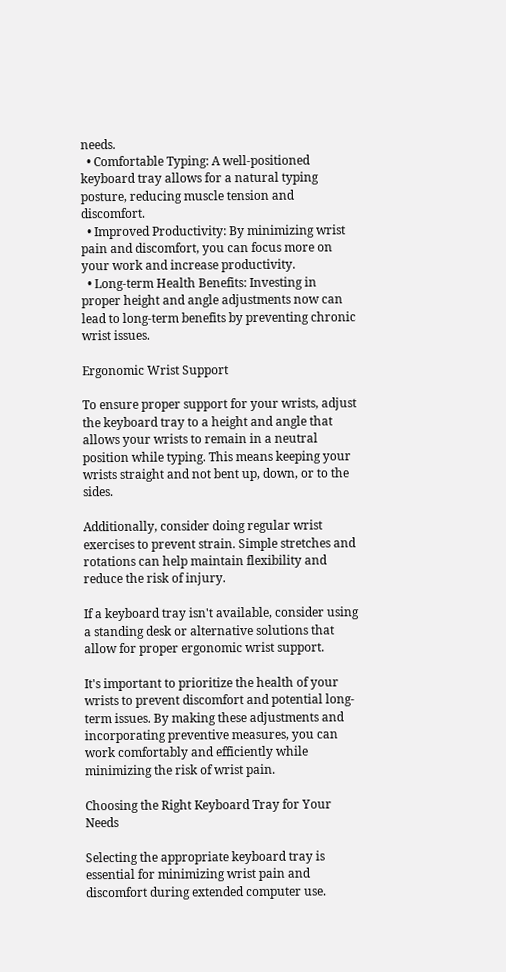needs.
  • Comfortable Typing: A well-positioned keyboard tray allows for a natural typing posture, reducing muscle tension and discomfort.
  • Improved Productivity: By minimizing wrist pain and discomfort, you can focus more on your work and increase productivity.
  • Long-term Health Benefits: Investing in proper height and angle adjustments now can lead to long-term benefits by preventing chronic wrist issues.

Ergonomic Wrist Support

To ensure proper support for your wrists, adjust the keyboard tray to a height and angle that allows your wrists to remain in a neutral position while typing. This means keeping your wrists straight and not bent up, down, or to the sides.

Additionally, consider doing regular wrist exercises to prevent strain. Simple stretches and rotations can help maintain flexibility and reduce the risk of injury.

If a keyboard tray isn't available, consider using a standing desk or alternative solutions that allow for proper ergonomic wrist support.

It's important to prioritize the health of your wrists to prevent discomfort and potential long-term issues. By making these adjustments and incorporating preventive measures, you can work comfortably and efficiently while minimizing the risk of wrist pain.

Choosing the Right Keyboard Tray for Your Needs

Selecting the appropriate keyboard tray is essential for minimizing wrist pain and discomfort during extended computer use.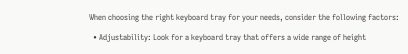When choosing the right keyboard tray for your needs, consider the following factors:

  • Adjustability: Look for a keyboard tray that offers a wide range of height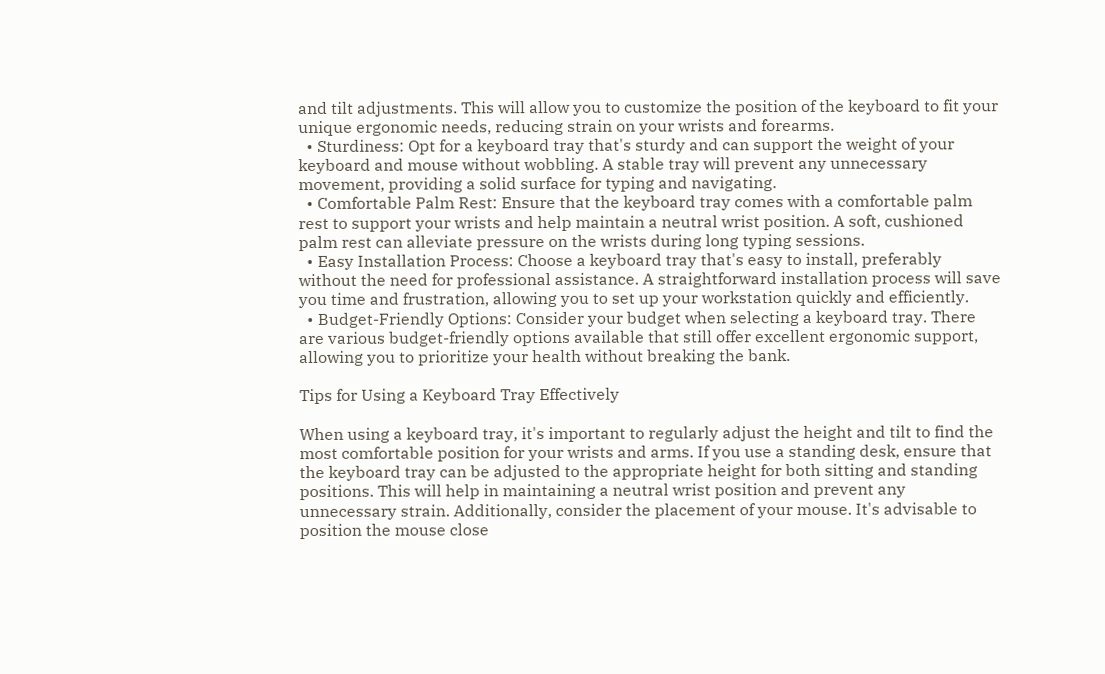and tilt adjustments. This will allow you to customize the position of the keyboard to fit your unique ergonomic needs, reducing strain on your wrists and forearms.
  • Sturdiness: Opt for a keyboard tray that's sturdy and can support the weight of your keyboard and mouse without wobbling. A stable tray will prevent any unnecessary movement, providing a solid surface for typing and navigating.
  • Comfortable Palm Rest: Ensure that the keyboard tray comes with a comfortable palm rest to support your wrists and help maintain a neutral wrist position. A soft, cushioned palm rest can alleviate pressure on the wrists during long typing sessions.
  • Easy Installation Process: Choose a keyboard tray that's easy to install, preferably without the need for professional assistance. A straightforward installation process will save you time and frustration, allowing you to set up your workstation quickly and efficiently.
  • Budget-Friendly Options: Consider your budget when selecting a keyboard tray. There are various budget-friendly options available that still offer excellent ergonomic support, allowing you to prioritize your health without breaking the bank.

Tips for Using a Keyboard Tray Effectively

When using a keyboard tray, it's important to regularly adjust the height and tilt to find the most comfortable position for your wrists and arms. If you use a standing desk, ensure that the keyboard tray can be adjusted to the appropriate height for both sitting and standing positions. This will help in maintaining a neutral wrist position and prevent any unnecessary strain. Additionally, consider the placement of your mouse. It's advisable to position the mouse close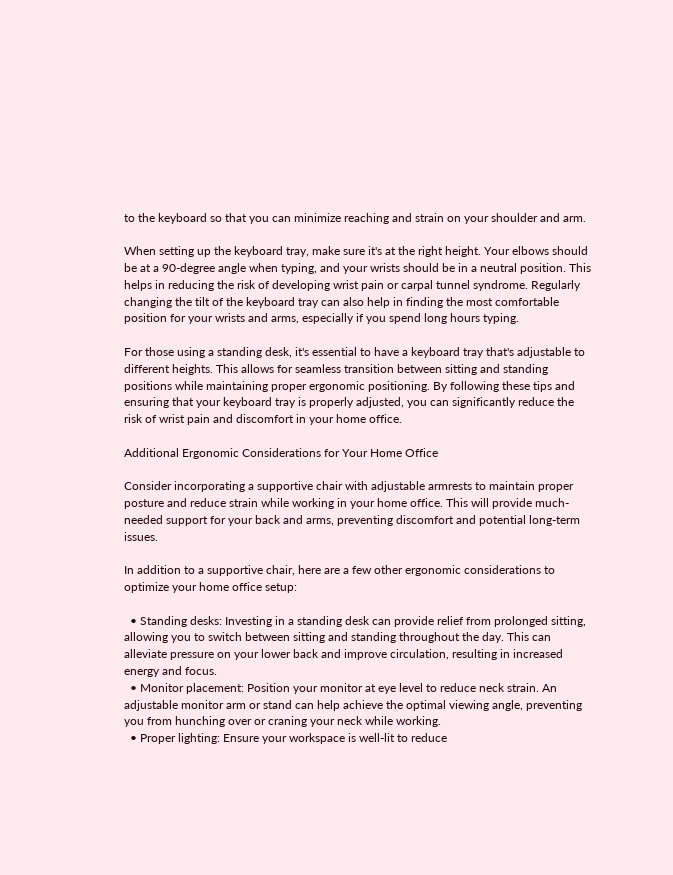to the keyboard so that you can minimize reaching and strain on your shoulder and arm.

When setting up the keyboard tray, make sure it's at the right height. Your elbows should be at a 90-degree angle when typing, and your wrists should be in a neutral position. This helps in reducing the risk of developing wrist pain or carpal tunnel syndrome. Regularly changing the tilt of the keyboard tray can also help in finding the most comfortable position for your wrists and arms, especially if you spend long hours typing.

For those using a standing desk, it's essential to have a keyboard tray that's adjustable to different heights. This allows for seamless transition between sitting and standing positions while maintaining proper ergonomic positioning. By following these tips and ensuring that your keyboard tray is properly adjusted, you can significantly reduce the risk of wrist pain and discomfort in your home office.

Additional Ergonomic Considerations for Your Home Office

Consider incorporating a supportive chair with adjustable armrests to maintain proper posture and reduce strain while working in your home office. This will provide much-needed support for your back and arms, preventing discomfort and potential long-term issues.

In addition to a supportive chair, here are a few other ergonomic considerations to optimize your home office setup:

  • Standing desks: Investing in a standing desk can provide relief from prolonged sitting, allowing you to switch between sitting and standing throughout the day. This can alleviate pressure on your lower back and improve circulation, resulting in increased energy and focus.
  • Monitor placement: Position your monitor at eye level to reduce neck strain. An adjustable monitor arm or stand can help achieve the optimal viewing angle, preventing you from hunching over or craning your neck while working.
  • Proper lighting: Ensure your workspace is well-lit to reduce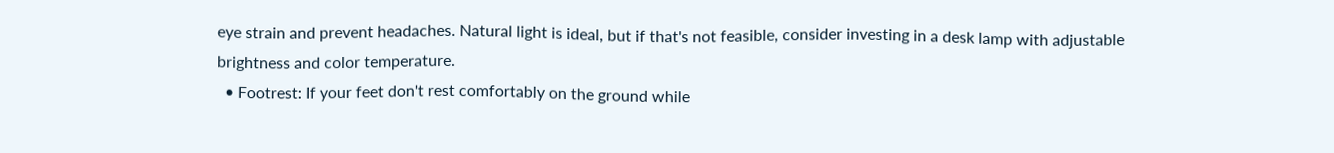eye strain and prevent headaches. Natural light is ideal, but if that's not feasible, consider investing in a desk lamp with adjustable brightness and color temperature.
  • Footrest: If your feet don't rest comfortably on the ground while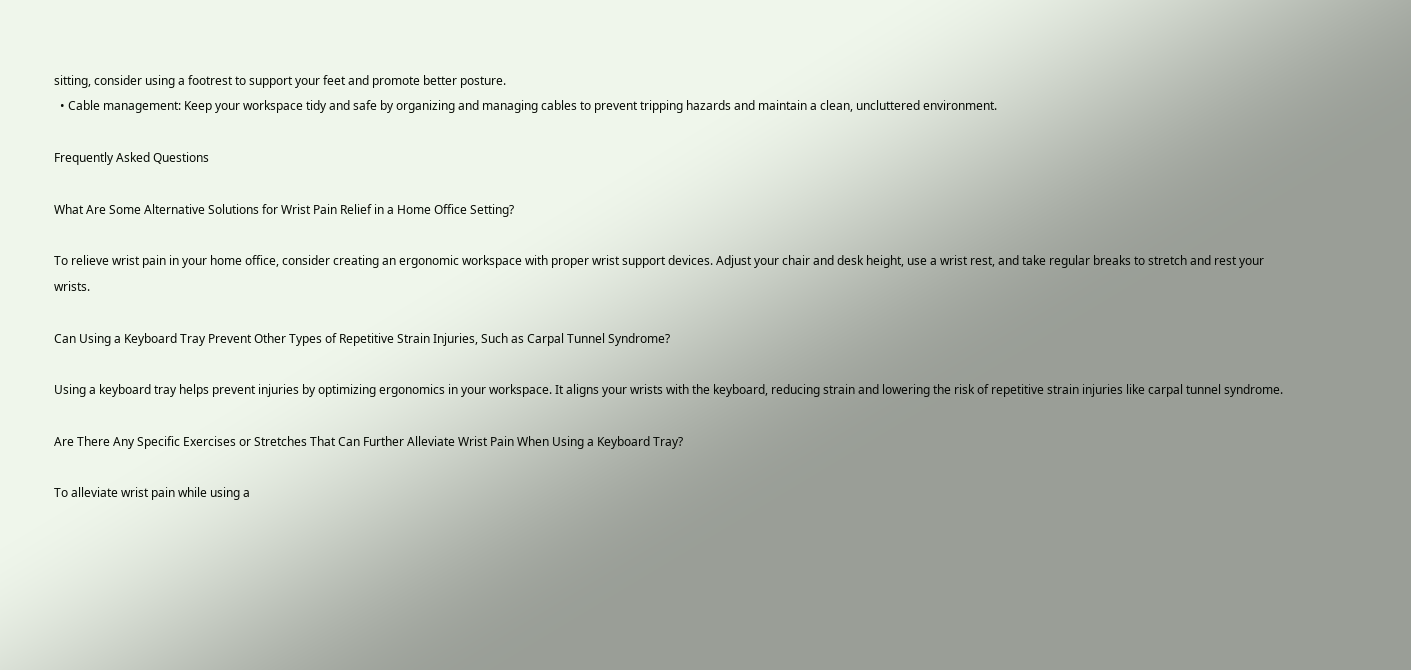sitting, consider using a footrest to support your feet and promote better posture.
  • Cable management: Keep your workspace tidy and safe by organizing and managing cables to prevent tripping hazards and maintain a clean, uncluttered environment.

Frequently Asked Questions

What Are Some Alternative Solutions for Wrist Pain Relief in a Home Office Setting?

To relieve wrist pain in your home office, consider creating an ergonomic workspace with proper wrist support devices. Adjust your chair and desk height, use a wrist rest, and take regular breaks to stretch and rest your wrists.

Can Using a Keyboard Tray Prevent Other Types of Repetitive Strain Injuries, Such as Carpal Tunnel Syndrome?

Using a keyboard tray helps prevent injuries by optimizing ergonomics in your workspace. It aligns your wrists with the keyboard, reducing strain and lowering the risk of repetitive strain injuries like carpal tunnel syndrome.

Are There Any Specific Exercises or Stretches That Can Further Alleviate Wrist Pain When Using a Keyboard Tray?

To alleviate wrist pain while using a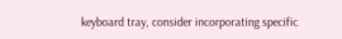keyboard tray, consider incorporating specific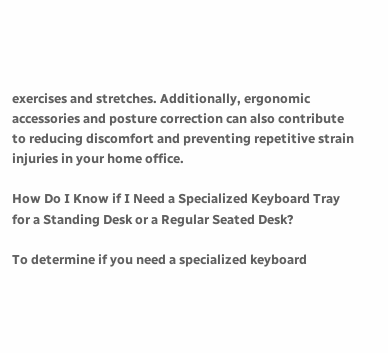exercises and stretches. Additionally, ergonomic accessories and posture correction can also contribute to reducing discomfort and preventing repetitive strain injuries in your home office.

How Do I Know if I Need a Specialized Keyboard Tray for a Standing Desk or a Regular Seated Desk?

To determine if you need a specialized keyboard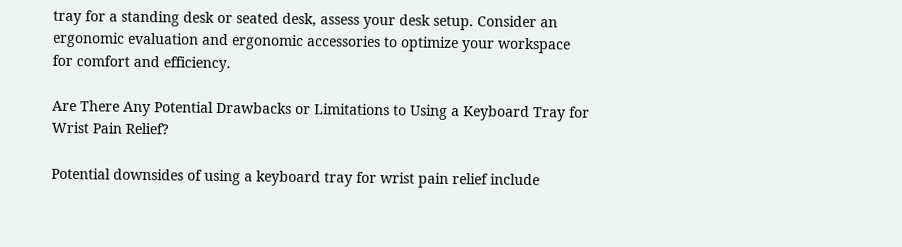tray for a standing desk or seated desk, assess your desk setup. Consider an ergonomic evaluation and ergonomic accessories to optimize your workspace for comfort and efficiency.

Are There Any Potential Drawbacks or Limitations to Using a Keyboard Tray for Wrist Pain Relief?

Potential downsides of using a keyboard tray for wrist pain relief include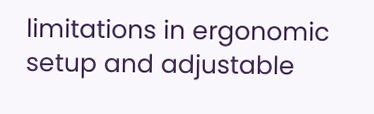limitations in ergonomic setup and adjustable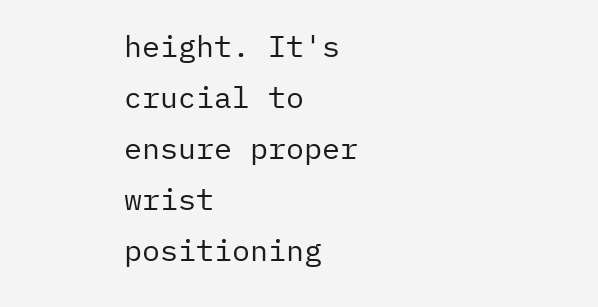height. It's crucial to ensure proper wrist positioning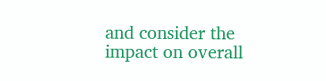and consider the impact on overall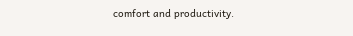comfort and productivity.